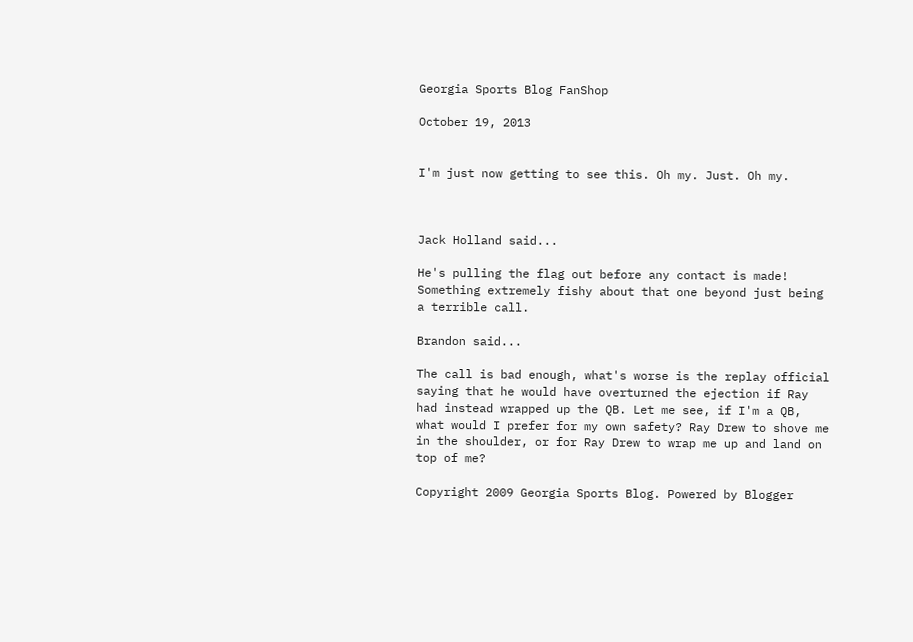Georgia Sports Blog FanShop

October 19, 2013


I'm just now getting to see this. Oh my. Just. Oh my.



Jack Holland said...

He's pulling the flag out before any contact is made! Something extremely fishy about that one beyond just being a terrible call.

Brandon said...

The call is bad enough, what's worse is the replay official saying that he would have overturned the ejection if Ray had instead wrapped up the QB. Let me see, if I'm a QB, what would I prefer for my own safety? Ray Drew to shove me in the shoulder, or for Ray Drew to wrap me up and land on top of me?

Copyright 2009 Georgia Sports Blog. Powered by Blogger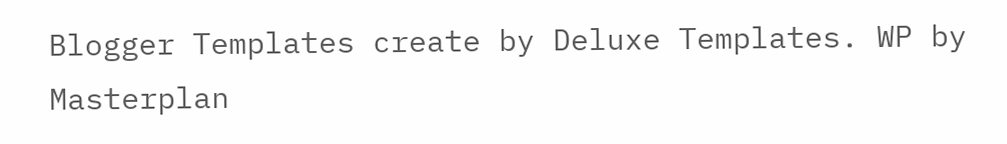Blogger Templates create by Deluxe Templates. WP by Masterplan